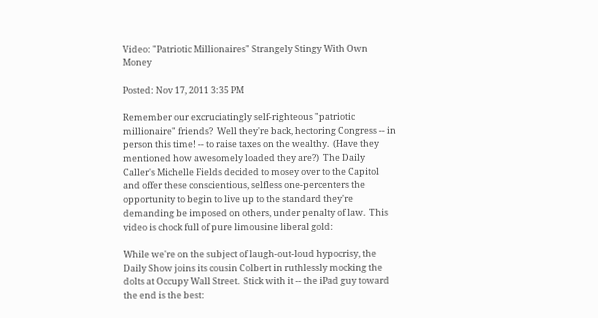Video: "Patriotic Millionaires" Strangely Stingy With Own Money

Posted: Nov 17, 2011 3:35 PM

Remember our excruciatingly self-righteous "patriotic millionaire" friends?  Well they're back, hectoring Congress -- in person this time! -- to raise taxes on the wealthy.  (Have they mentioned how awesomely loaded they are?)  The Daily Caller's Michelle Fields decided to mosey over to the Capitol and offer these conscientious, selfless one-percenters the opportunity to begin to live up to the standard they're demanding be imposed on others, under penalty of law.  This video is chock full of pure limousine liberal gold:

While we're on the subject of laugh-out-loud hypocrisy, the Daily Show joins its cousin Colbert in ruthlessly mocking the dolts at Occupy Wall Street.  Stick with it -- the iPad guy toward the end is the best: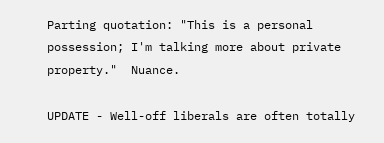Parting quotation: "This is a personal possession; I'm talking more about private property."  Nuance.

UPDATE - Well-off liberals are often totally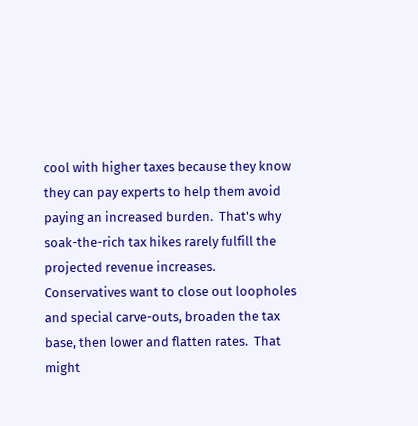cool with higher taxes because they know they can pay experts to help them avoid paying an increased burden.  That's why soak-the-rich tax hikes rarely fulfill the projected revenue increases.  Conservatives want to close out loopholes and special carve-outs, broaden the tax base, then lower and flatten rates.  That might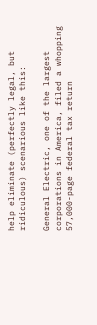help eliminate (perfectly legal, but ridiculous) scenarious like this:

General Electric, one of the largest corporations in America, filed a whopping 57,000-page federal tax return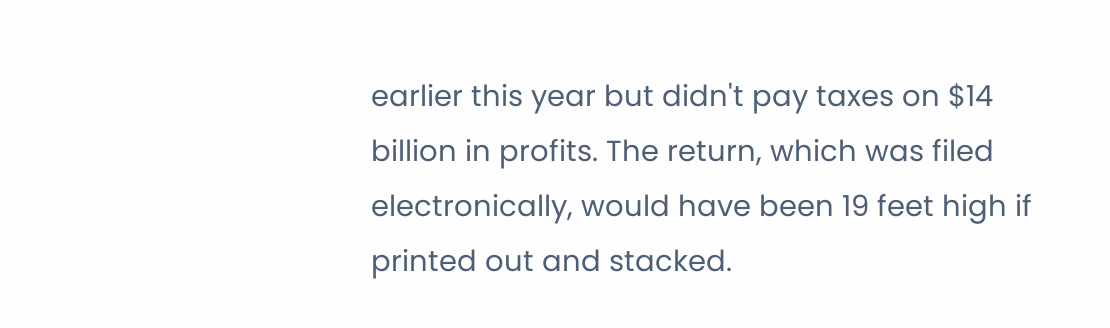earlier this year but didn't pay taxes on $14 billion in profits. The return, which was filed electronically, would have been 19 feet high if printed out and stacked.